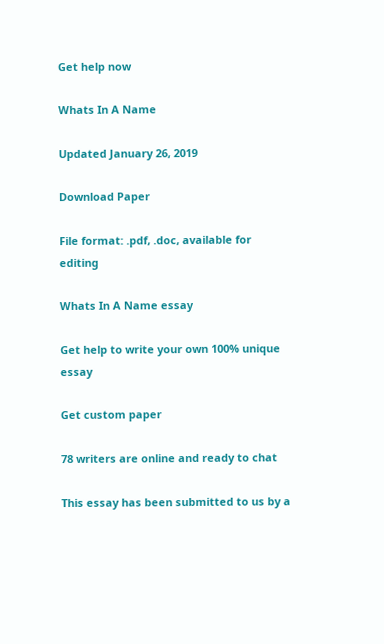Get help now

Whats In A Name

Updated January 26, 2019

Download Paper

File format: .pdf, .doc, available for editing

Whats In A Name essay

Get help to write your own 100% unique essay

Get custom paper

78 writers are online and ready to chat

This essay has been submitted to us by a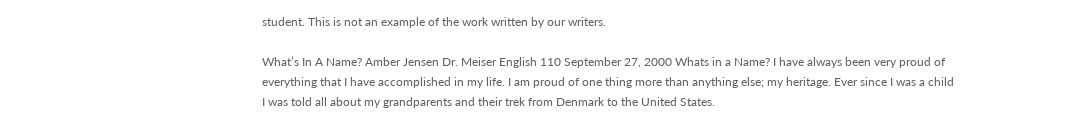student. This is not an example of the work written by our writers.

What’s In A Name? Amber Jensen Dr. Meiser English 110 September 27, 2000 Whats in a Name? I have always been very proud of everything that I have accomplished in my life. I am proud of one thing more than anything else; my heritage. Ever since I was a child I was told all about my grandparents and their trek from Denmark to the United States.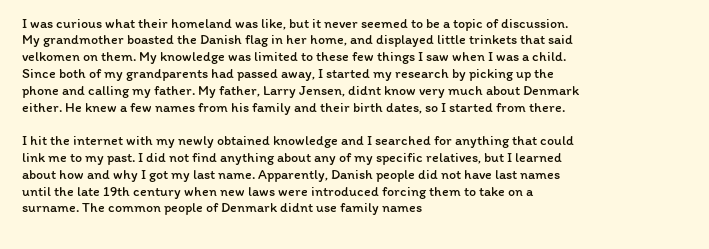I was curious what their homeland was like, but it never seemed to be a topic of discussion. My grandmother boasted the Danish flag in her home, and displayed little trinkets that said velkomen on them. My knowledge was limited to these few things I saw when I was a child. Since both of my grandparents had passed away, I started my research by picking up the phone and calling my father. My father, Larry Jensen, didnt know very much about Denmark either. He knew a few names from his family and their birth dates, so I started from there.

I hit the internet with my newly obtained knowledge and I searched for anything that could link me to my past. I did not find anything about any of my specific relatives, but I learned about how and why I got my last name. Apparently, Danish people did not have last names until the late 19th century when new laws were introduced forcing them to take on a surname. The common people of Denmark didnt use family names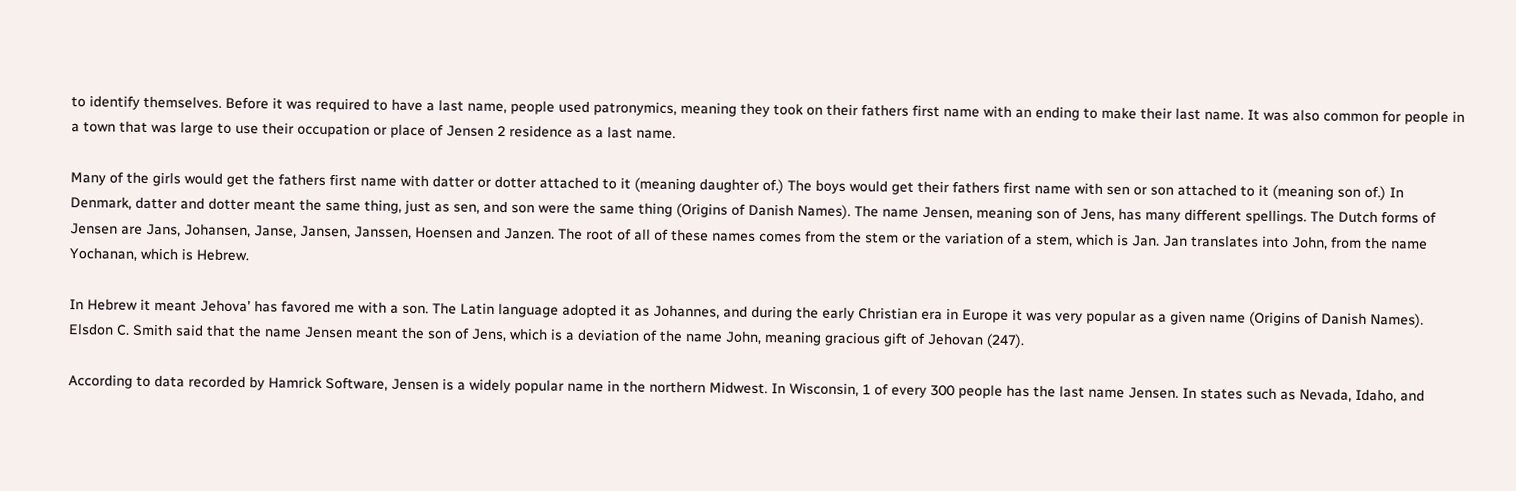to identify themselves. Before it was required to have a last name, people used patronymics, meaning they took on their fathers first name with an ending to make their last name. It was also common for people in a town that was large to use their occupation or place of Jensen 2 residence as a last name.

Many of the girls would get the fathers first name with datter or dotter attached to it (meaning daughter of.) The boys would get their fathers first name with sen or son attached to it (meaning son of.) In Denmark, datter and dotter meant the same thing, just as sen, and son were the same thing (Origins of Danish Names). The name Jensen, meaning son of Jens, has many different spellings. The Dutch forms of Jensen are Jans, Johansen, Janse, Jansen, Janssen, Hoensen and Janzen. The root of all of these names comes from the stem or the variation of a stem, which is Jan. Jan translates into John, from the name Yochanan, which is Hebrew.

In Hebrew it meant Jehova’ has favored me with a son. The Latin language adopted it as Johannes, and during the early Christian era in Europe it was very popular as a given name (Origins of Danish Names). Elsdon C. Smith said that the name Jensen meant the son of Jens, which is a deviation of the name John, meaning gracious gift of Jehovan (247).

According to data recorded by Hamrick Software, Jensen is a widely popular name in the northern Midwest. In Wisconsin, 1 of every 300 people has the last name Jensen. In states such as Nevada, Idaho, and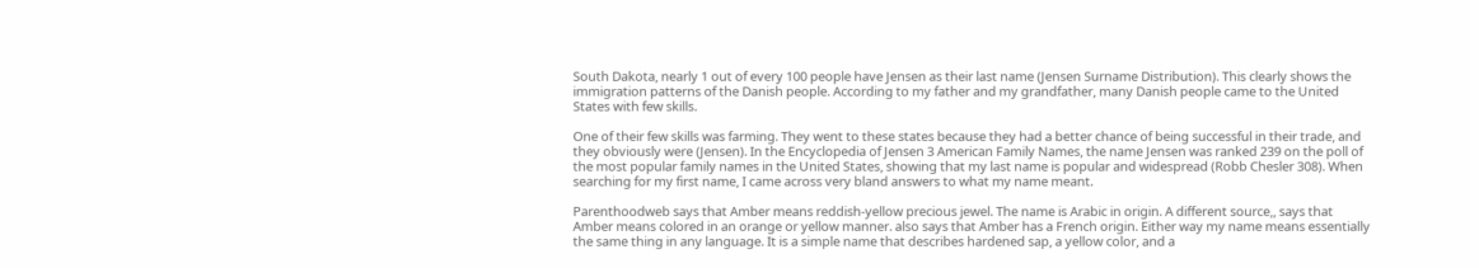South Dakota, nearly 1 out of every 100 people have Jensen as their last name (Jensen Surname Distribution). This clearly shows the immigration patterns of the Danish people. According to my father and my grandfather, many Danish people came to the United States with few skills.

One of their few skills was farming. They went to these states because they had a better chance of being successful in their trade, and they obviously were (Jensen). In the Encyclopedia of Jensen 3 American Family Names, the name Jensen was ranked 239 on the poll of the most popular family names in the United States, showing that my last name is popular and widespread (Robb Chesler 308). When searching for my first name, I came across very bland answers to what my name meant.

Parenthoodweb says that Amber means reddish-yellow precious jewel. The name is Arabic in origin. A different source,, says that Amber means colored in an orange or yellow manner. also says that Amber has a French origin. Either way my name means essentially the same thing in any language. It is a simple name that describes hardened sap, a yellow color, and a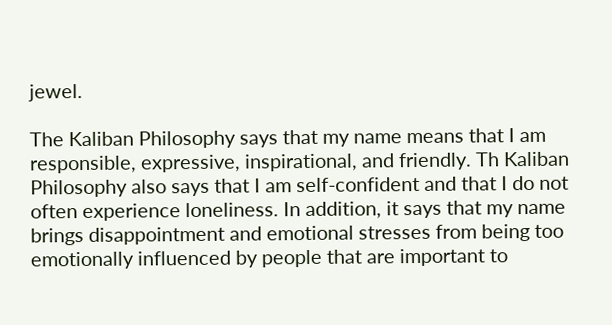jewel.

The Kaliban Philosophy says that my name means that I am responsible, expressive, inspirational, and friendly. Th Kaliban Philosophy also says that I am self-confident and that I do not often experience loneliness. In addition, it says that my name brings disappointment and emotional stresses from being too emotionally influenced by people that are important to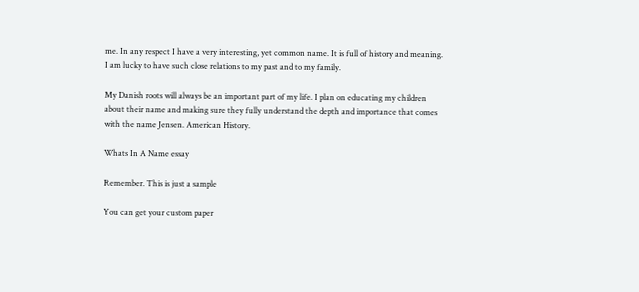me. In any respect I have a very interesting, yet common name. It is full of history and meaning. I am lucky to have such close relations to my past and to my family.

My Danish roots will always be an important part of my life. I plan on educating my children about their name and making sure they fully understand the depth and importance that comes with the name Jensen. American History.

Whats In A Name essay

Remember. This is just a sample

You can get your custom paper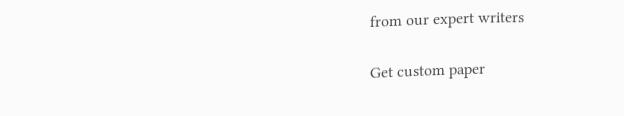from our expert writers

Get custom paper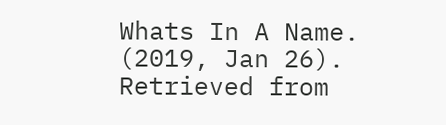Whats In A Name. (2019, Jan 26). Retrieved from